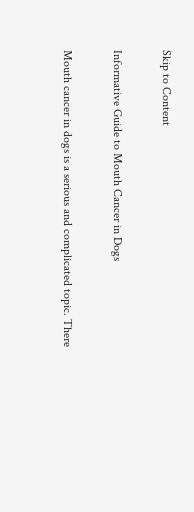Skip to Content

Informative Guide to Mouth Cancer in Dogs

Mouth cancer in dogs is a serious and complicated topic. There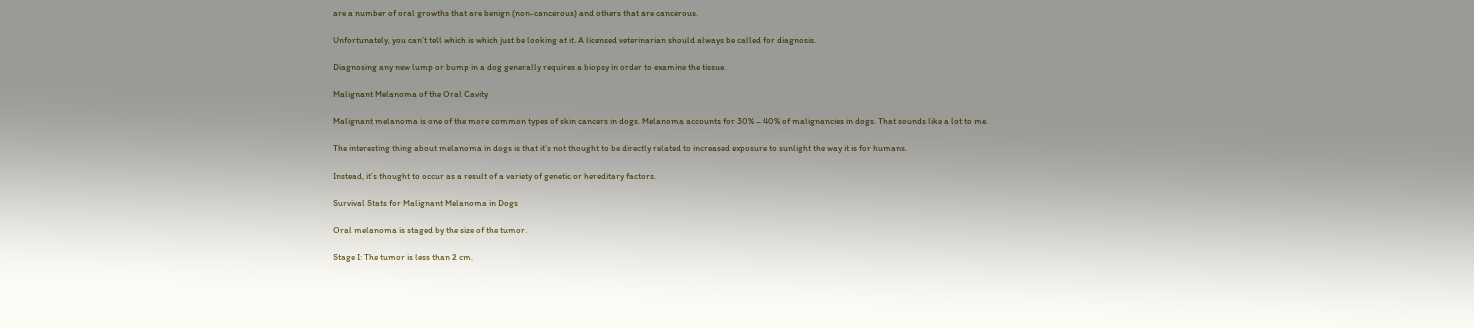are a number of oral growths that are benign (non-cancerous) and others that are cancerous.

Unfortunately, you can’t tell which is which just be looking at it. A licensed veterinarian should always be called for diagnosis.

Diagnosing any new lump or bump in a dog generally requires a biopsy in order to examine the tissue.

Malignant Melanoma of the Oral Cavity

Malignant melanoma is one of the more common types of skin cancers in dogs. Melanoma accounts for 30% – 40% of malignancies in dogs. That sounds like a lot to me.

The interesting thing about melanoma in dogs is that it’s not thought to be directly related to increased exposure to sunlight the way it is for humans.

Instead, it’s thought to occur as a result of a variety of genetic or hereditary factors.

Survival Stats for Malignant Melanoma in Dogs

Oral melanoma is staged by the size of the tumor.

Stage I: The tumor is less than 2 cm.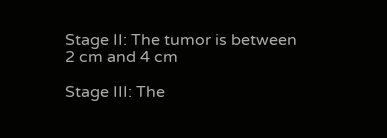Stage II: The tumor is between 2 cm and 4 cm

Stage III: The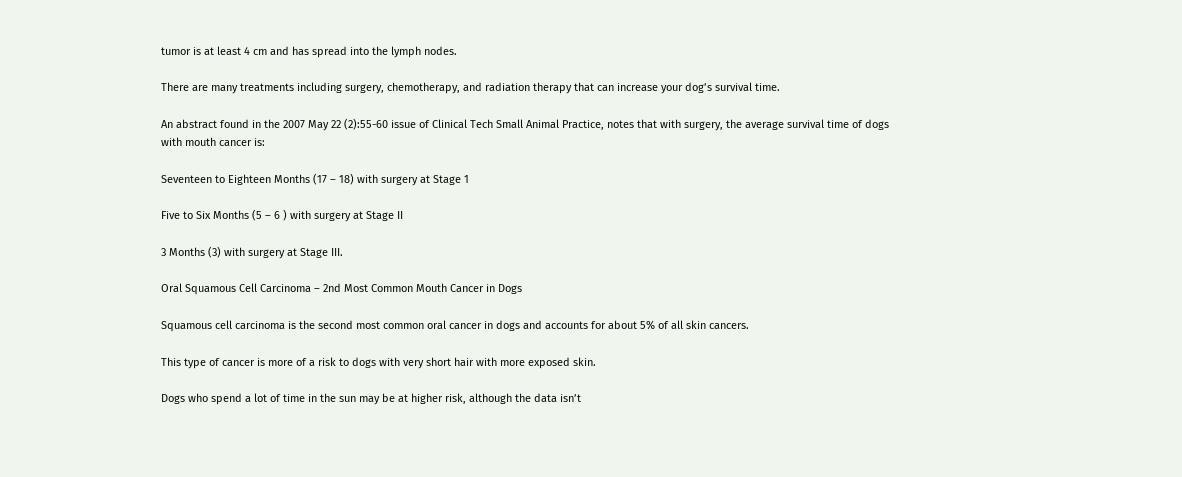tumor is at least 4 cm and has spread into the lymph nodes.

There are many treatments including surgery, chemotherapy, and radiation therapy that can increase your dog’s survival time.

An abstract found in the 2007 May 22 (2):55-60 issue of Clinical Tech Small Animal Practice, notes that with surgery, the average survival time of dogs with mouth cancer is:

Seventeen to Eighteen Months (17 – 18) with surgery at Stage 1

Five to Six Months (5 – 6 ) with surgery at Stage II

3 Months (3) with surgery at Stage III.

Oral Squamous Cell Carcinoma – 2nd Most Common Mouth Cancer in Dogs

Squamous cell carcinoma is the second most common oral cancer in dogs and accounts for about 5% of all skin cancers.

This type of cancer is more of a risk to dogs with very short hair with more exposed skin.

Dogs who spend a lot of time in the sun may be at higher risk, although the data isn’t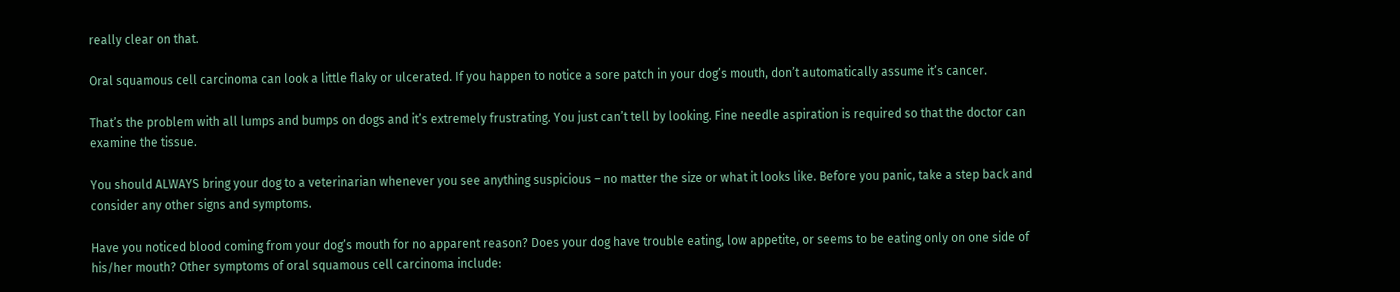really clear on that.

Oral squamous cell carcinoma can look a little flaky or ulcerated. If you happen to notice a sore patch in your dog’s mouth, don’t automatically assume it’s cancer.

That’s the problem with all lumps and bumps on dogs and it’s extremely frustrating. You just can’t tell by looking. Fine needle aspiration is required so that the doctor can examine the tissue.

You should ALWAYS bring your dog to a veterinarian whenever you see anything suspicious – no matter the size or what it looks like. Before you panic, take a step back and consider any other signs and symptoms.

Have you noticed blood coming from your dog’s mouth for no apparent reason? Does your dog have trouble eating, low appetite, or seems to be eating only on one side of his/her mouth? Other symptoms of oral squamous cell carcinoma include: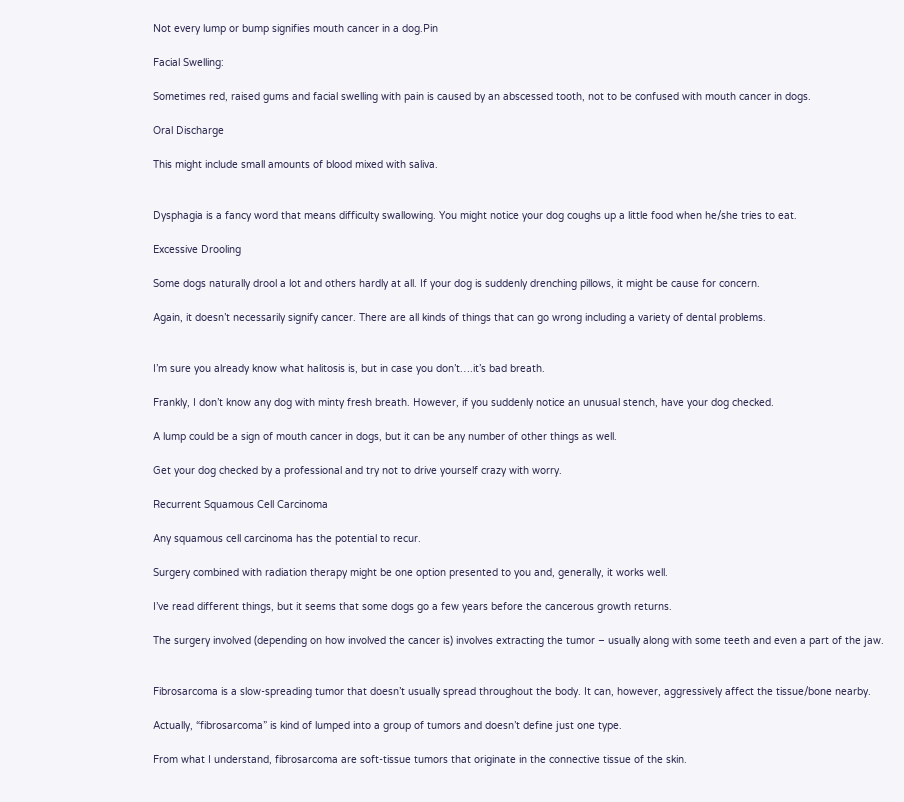Not every lump or bump signifies mouth cancer in a dog.Pin

Facial Swelling:

Sometimes red, raised gums and facial swelling with pain is caused by an abscessed tooth, not to be confused with mouth cancer in dogs.

Oral Discharge

This might include small amounts of blood mixed with saliva.


Dysphagia is a fancy word that means difficulty swallowing. You might notice your dog coughs up a little food when he/she tries to eat.

Excessive Drooling

Some dogs naturally drool a lot and others hardly at all. If your dog is suddenly drenching pillows, it might be cause for concern.

Again, it doesn’t necessarily signify cancer. There are all kinds of things that can go wrong including a variety of dental problems.


I’m sure you already know what halitosis is, but in case you don’t….it’s bad breath.

Frankly, I don’t know any dog with minty fresh breath. However, if you suddenly notice an unusual stench, have your dog checked.

A lump could be a sign of mouth cancer in dogs, but it can be any number of other things as well.

Get your dog checked by a professional and try not to drive yourself crazy with worry.

Recurrent Squamous Cell Carcinoma

Any squamous cell carcinoma has the potential to recur.

Surgery combined with radiation therapy might be one option presented to you and, generally, it works well.

I’ve read different things, but it seems that some dogs go a few years before the cancerous growth returns.

The surgery involved (depending on how involved the cancer is) involves extracting the tumor – usually along with some teeth and even a part of the jaw.


Fibrosarcoma is a slow-spreading tumor that doesn’t usually spread throughout the body. It can, however, aggressively affect the tissue/bone nearby.

Actually, “fibrosarcoma” is kind of lumped into a group of tumors and doesn’t define just one type.

From what I understand, fibrosarcoma are soft-tissue tumors that originate in the connective tissue of the skin.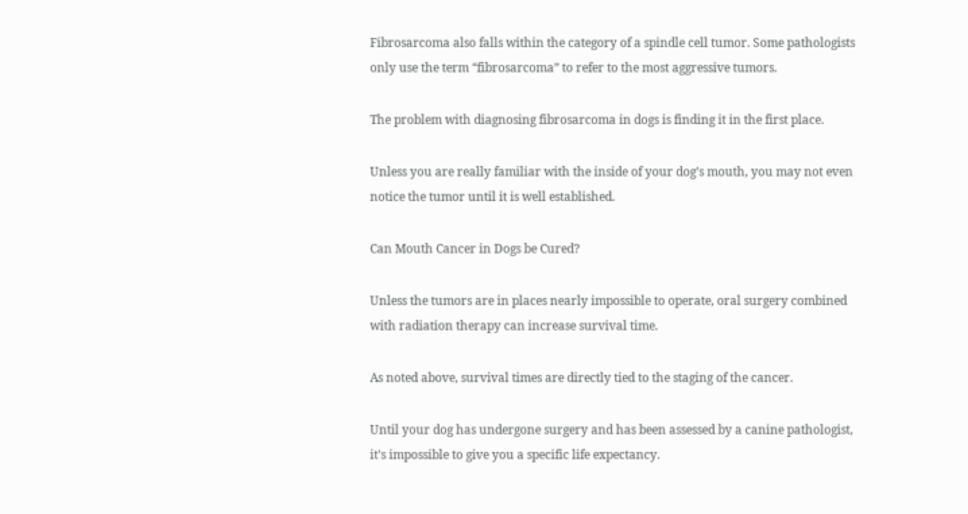Fibrosarcoma also falls within the category of a spindle cell tumor. Some pathologists only use the term “fibrosarcoma” to refer to the most aggressive tumors.

The problem with diagnosing fibrosarcoma in dogs is finding it in the first place.

Unless you are really familiar with the inside of your dog’s mouth, you may not even notice the tumor until it is well established.

Can Mouth Cancer in Dogs be Cured?

Unless the tumors are in places nearly impossible to operate, oral surgery combined with radiation therapy can increase survival time.

As noted above, survival times are directly tied to the staging of the cancer.

Until your dog has undergone surgery and has been assessed by a canine pathologist, it’s impossible to give you a specific life expectancy.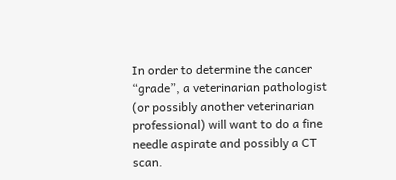In order to determine the cancer “grade”, a veterinarian pathologist (or possibly another veterinarian professional) will want to do a fine needle aspirate and possibly a CT scan.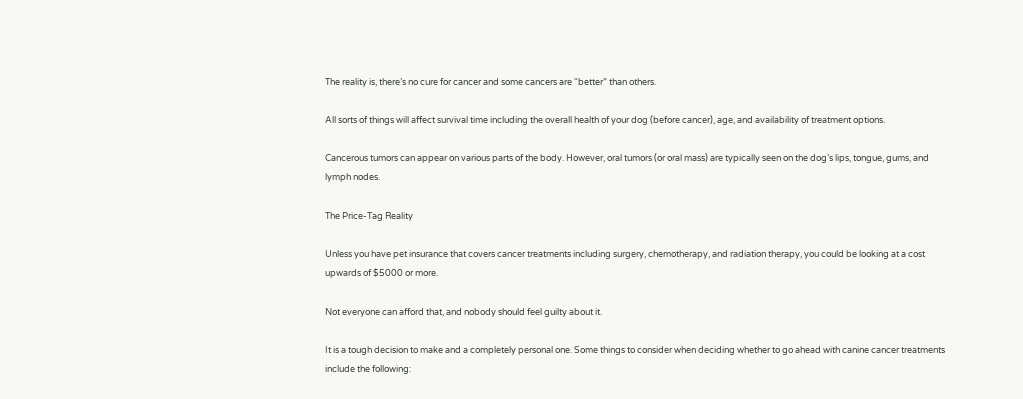The reality is, there’s no cure for cancer and some cancers are “better” than others.

All sorts of things will affect survival time including the overall health of your dog (before cancer), age, and availability of treatment options.

Cancerous tumors can appear on various parts of the body. However, oral tumors (or oral mass) are typically seen on the dog’s lips, tongue, gums, and lymph nodes.

The Price-Tag Reality

Unless you have pet insurance that covers cancer treatments including surgery, chemotherapy, and radiation therapy, you could be looking at a cost upwards of $5000 or more.

Not everyone can afford that, and nobody should feel guilty about it.

It is a tough decision to make and a completely personal one. Some things to consider when deciding whether to go ahead with canine cancer treatments include the following: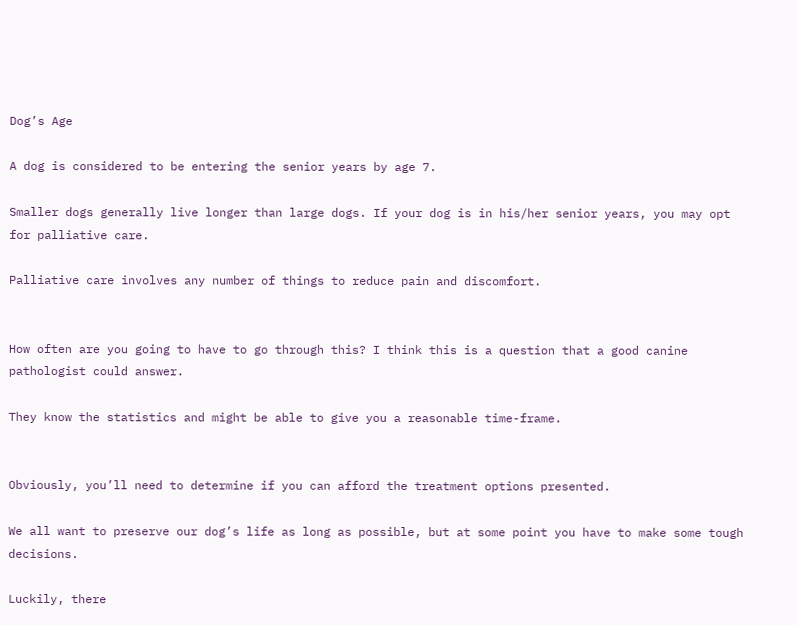Dog’s Age

A dog is considered to be entering the senior years by age 7.

Smaller dogs generally live longer than large dogs. If your dog is in his/her senior years, you may opt for palliative care.

Palliative care involves any number of things to reduce pain and discomfort.


How often are you going to have to go through this? I think this is a question that a good canine pathologist could answer.

They know the statistics and might be able to give you a reasonable time-frame.


Obviously, you’ll need to determine if you can afford the treatment options presented.

We all want to preserve our dog’s life as long as possible, but at some point you have to make some tough decisions.

Luckily, there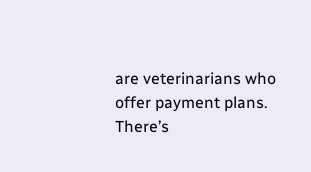are veterinarians who offer payment plans. There’s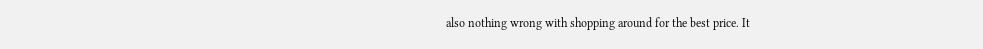also nothing wrong with shopping around for the best price. It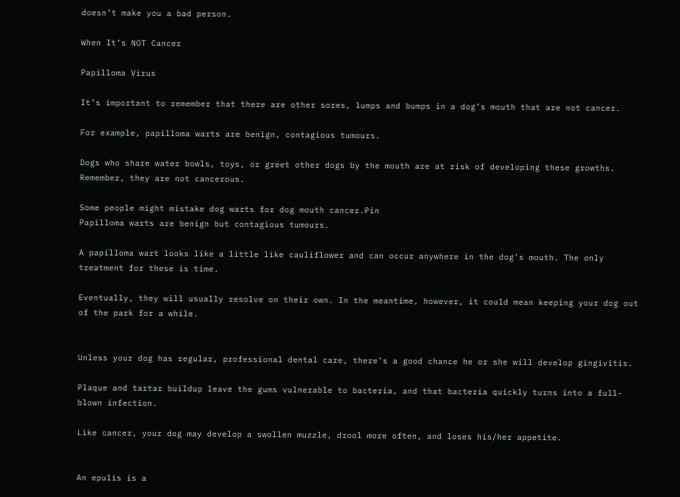doesn’t make you a bad person.

When It’s NOT Cancer

Papilloma Virus

It’s important to remember that there are other sores, lumps and bumps in a dog’s mouth that are not cancer.

For example, papilloma warts are benign, contagious tumours.

Dogs who share water bowls, toys, or greet other dogs by the mouth are at risk of developing these growths. Remember, they are not cancerous.

Some people might mistake dog warts for dog mouth cancer.Pin
Papilloma warts are benign but contagious tumours.

A papilloma wart looks like a little like cauliflower and can occur anywhere in the dog’s mouth. The only treatment for these is time.

Eventually, they will usually resolve on their own. In the meantime, however, it could mean keeping your dog out of the park for a while.


Unless your dog has regular, professional dental care, there’s a good chance he or she will develop gingivitis.

Plaque and tartar buildup leave the gums vulnerable to bacteria, and that bacteria quickly turns into a full-blown infection.

Like cancer, your dog may develop a swollen muzzle, drool more often, and loses his/her appetite.


An epulis is a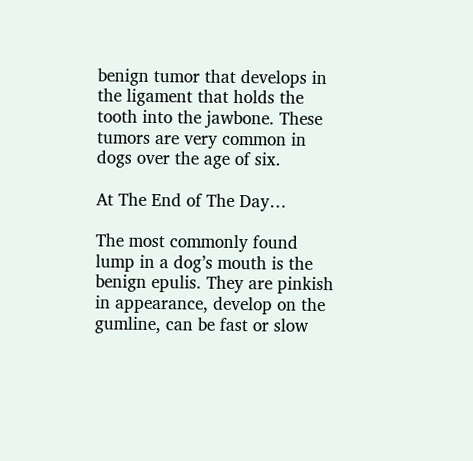benign tumor that develops in the ligament that holds the tooth into the jawbone. These tumors are very common in dogs over the age of six.

At The End of The Day…

The most commonly found lump in a dog’s mouth is the benign epulis. They are pinkish in appearance, develop on the gumline, can be fast or slow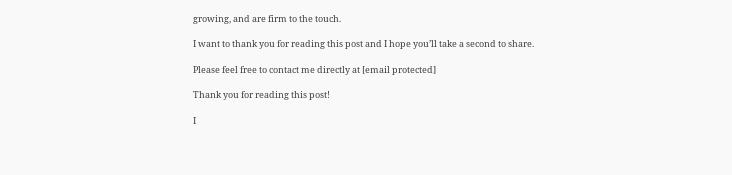growing, and are firm to the touch.

I want to thank you for reading this post and I hope you’ll take a second to share.

Please feel free to contact me directly at [email protected]

Thank you for reading this post!

I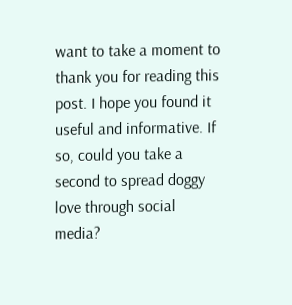want to take a moment to thank you for reading this post. I hope you found it useful and informative. If so, could you take a second to spread doggy love through social media?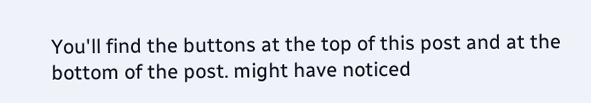You'll find the buttons at the top of this post and at the bottom of the post. might have noticed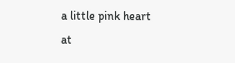a little pink heart at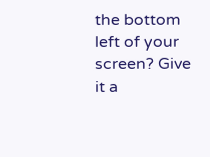the bottom left of your screen? Give it a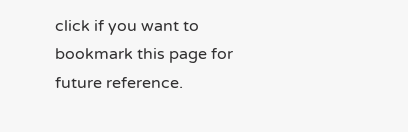click if you want to bookmark this page for future reference.